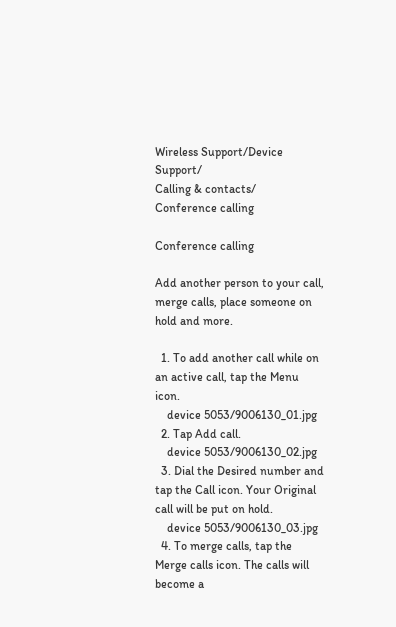Wireless Support/Device Support/
Calling & contacts/
Conference calling

Conference calling

Add another person to your call, merge calls, place someone on hold and more.

  1. To add another call while on an active call, tap the Menu icon.
    device 5053/9006130_01.jpg
  2. Tap Add call.
    device 5053/9006130_02.jpg
  3. Dial the Desired number and tap the Call icon. Your Original call will be put on hold.
    device 5053/9006130_03.jpg
  4. To merge calls, tap the Merge calls icon. The calls will become a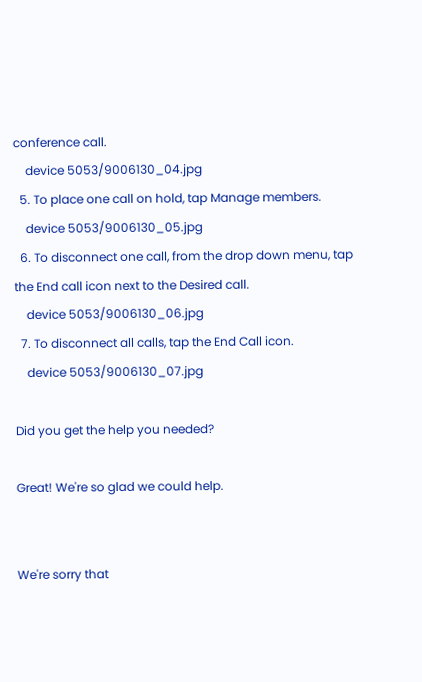conference call.
    device 5053/9006130_04.jpg
  5. To place one call on hold, tap Manage members.
    device 5053/9006130_05.jpg
  6. To disconnect one call, from the drop down menu, tap the End call icon next to the Desired call.
    device 5053/9006130_06.jpg
  7. To disconnect all calls, tap the End Call icon.
    device 5053/9006130_07.jpg

Did you get the help you needed?

Great! We're so glad we could help.


We're sorry that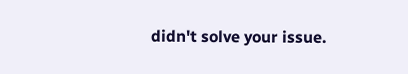didn't solve your issue.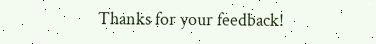Thanks for your feedback!